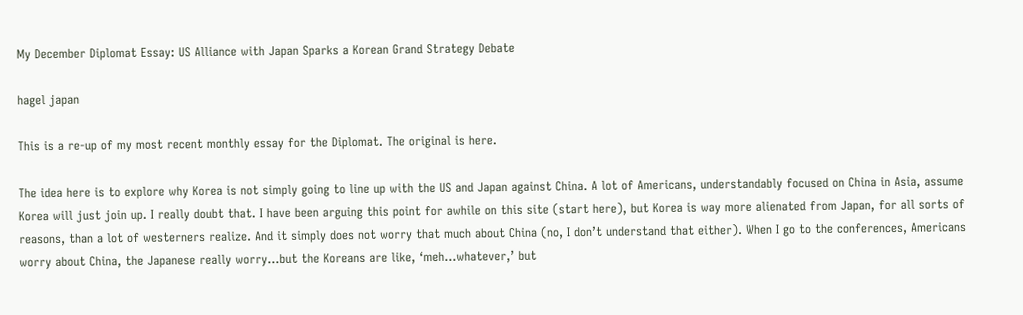My December Diplomat Essay: US Alliance with Japan Sparks a Korean Grand Strategy Debate

hagel japan

This is a re-up of my most recent monthly essay for the Diplomat. The original is here.

The idea here is to explore why Korea is not simply going to line up with the US and Japan against China. A lot of Americans, understandably focused on China in Asia, assume Korea will just join up. I really doubt that. I have been arguing this point for awhile on this site (start here), but Korea is way more alienated from Japan, for all sorts of reasons, than a lot of westerners realize. And it simply does not worry that much about China (no, I don’t understand that either). When I go to the conferences, Americans worry about China, the Japanese really worry…but the Koreans are like, ‘meh…whatever,’ but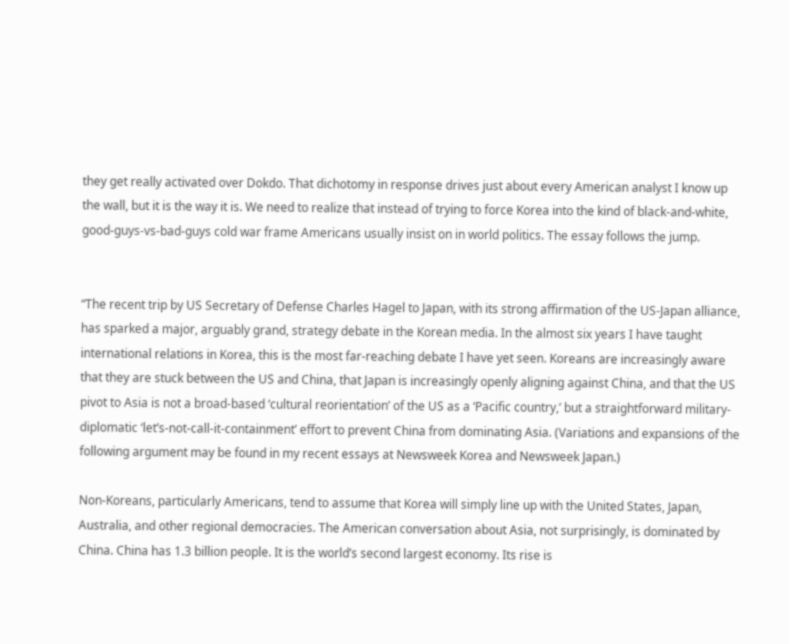they get really activated over Dokdo. That dichotomy in response drives just about every American analyst I know up the wall, but it is the way it is. We need to realize that instead of trying to force Korea into the kind of black-and-white, good-guys-vs-bad-guys cold war frame Americans usually insist on in world politics. The essay follows the jump.


“The recent trip by US Secretary of Defense Charles Hagel to Japan, with its strong affirmation of the US-Japan alliance, has sparked a major, arguably grand, strategy debate in the Korean media. In the almost six years I have taught international relations in Korea, this is the most far-reaching debate I have yet seen. Koreans are increasingly aware that they are stuck between the US and China, that Japan is increasingly openly aligning against China, and that the US pivot to Asia is not a broad-based ‘cultural reorientation’ of the US as a ‘Pacific country,’ but a straightforward military-diplomatic ‘let’s-not-call-it-containment’ effort to prevent China from dominating Asia. (Variations and expansions of the following argument may be found in my recent essays at Newsweek Korea and Newsweek Japan.)

Non-Koreans, particularly Americans, tend to assume that Korea will simply line up with the United States, Japan, Australia, and other regional democracies. The American conversation about Asia, not surprisingly, is dominated by China. China has 1.3 billion people. It is the world’s second largest economy. Its rise is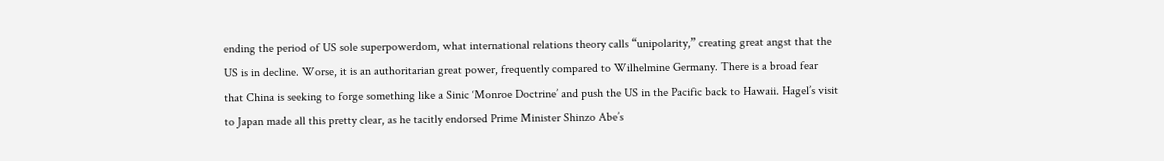ending the period of US sole superpowerdom, what international relations theory calls “unipolarity,” creating great angst that the US is in decline. Worse, it is an authoritarian great power, frequently compared to Wilhelmine Germany. There is a broad fear that China is seeking to forge something like a Sinic ‘Monroe Doctrine’ and push the US in the Pacific back to Hawaii. Hagel’s visit to Japan made all this pretty clear, as he tacitly endorsed Prime Minister Shinzo Abe’s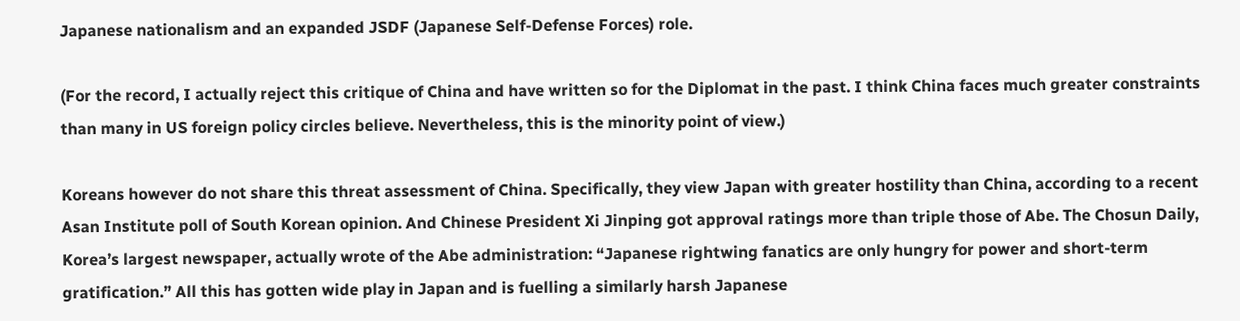Japanese nationalism and an expanded JSDF (Japanese Self-Defense Forces) role.

(For the record, I actually reject this critique of China and have written so for the Diplomat in the past. I think China faces much greater constraints than many in US foreign policy circles believe. Nevertheless, this is the minority point of view.)

Koreans however do not share this threat assessment of China. Specifically, they view Japan with greater hostility than China, according to a recent Asan Institute poll of South Korean opinion. And Chinese President Xi Jinping got approval ratings more than triple those of Abe. The Chosun Daily, Korea’s largest newspaper, actually wrote of the Abe administration: “Japanese rightwing fanatics are only hungry for power and short-term gratification.” All this has gotten wide play in Japan and is fuelling a similarly harsh Japanese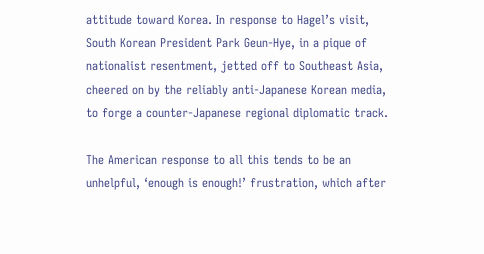attitude toward Korea. In response to Hagel’s visit, South Korean President Park Geun-Hye, in a pique of nationalist resentment, jetted off to Southeast Asia, cheered on by the reliably anti-Japanese Korean media, to forge a counter-Japanese regional diplomatic track.

The American response to all this tends to be an unhelpful, ‘enough is enough!’ frustration, which after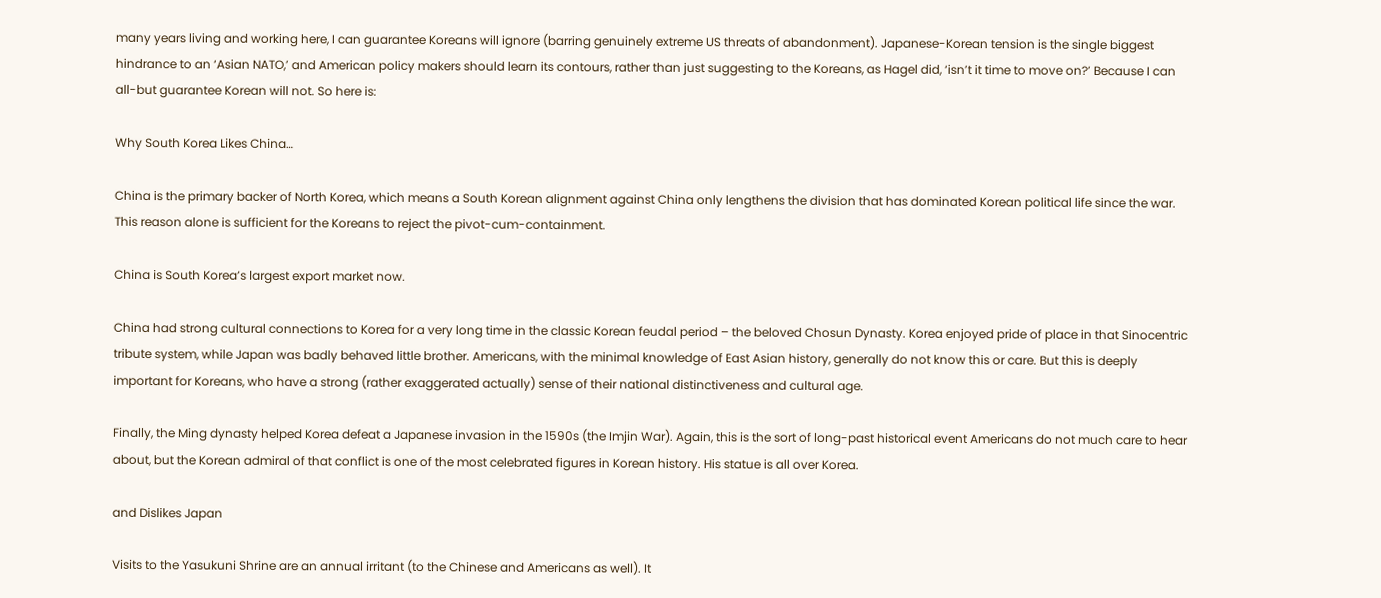many years living and working here, I can guarantee Koreans will ignore (barring genuinely extreme US threats of abandonment). Japanese-Korean tension is the single biggest hindrance to an ‘Asian NATO,’ and American policy makers should learn its contours, rather than just suggesting to the Koreans, as Hagel did, ‘isn’t it time to move on?’ Because I can all-but guarantee Korean will not. So here is:

Why South Korea Likes China…

China is the primary backer of North Korea, which means a South Korean alignment against China only lengthens the division that has dominated Korean political life since the war. This reason alone is sufficient for the Koreans to reject the pivot-cum-containment.

China is South Korea’s largest export market now.

China had strong cultural connections to Korea for a very long time in the classic Korean feudal period – the beloved Chosun Dynasty. Korea enjoyed pride of place in that Sinocentric tribute system, while Japan was badly behaved little brother. Americans, with the minimal knowledge of East Asian history, generally do not know this or care. But this is deeply important for Koreans, who have a strong (rather exaggerated actually) sense of their national distinctiveness and cultural age.

Finally, the Ming dynasty helped Korea defeat a Japanese invasion in the 1590s (the Imjin War). Again, this is the sort of long-past historical event Americans do not much care to hear about, but the Korean admiral of that conflict is one of the most celebrated figures in Korean history. His statue is all over Korea.

and Dislikes Japan

Visits to the Yasukuni Shrine are an annual irritant (to the Chinese and Americans as well). It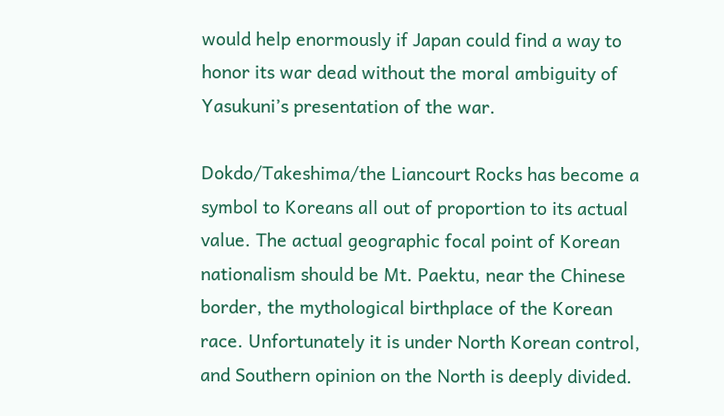would help enormously if Japan could find a way to honor its war dead without the moral ambiguity of Yasukuni’s presentation of the war.

Dokdo/Takeshima/the Liancourt Rocks has become a symbol to Koreans all out of proportion to its actual value. The actual geographic focal point of Korean nationalism should be Mt. Paektu, near the Chinese border, the mythological birthplace of the Korean race. Unfortunately it is under North Korean control, and Southern opinion on the North is deeply divided.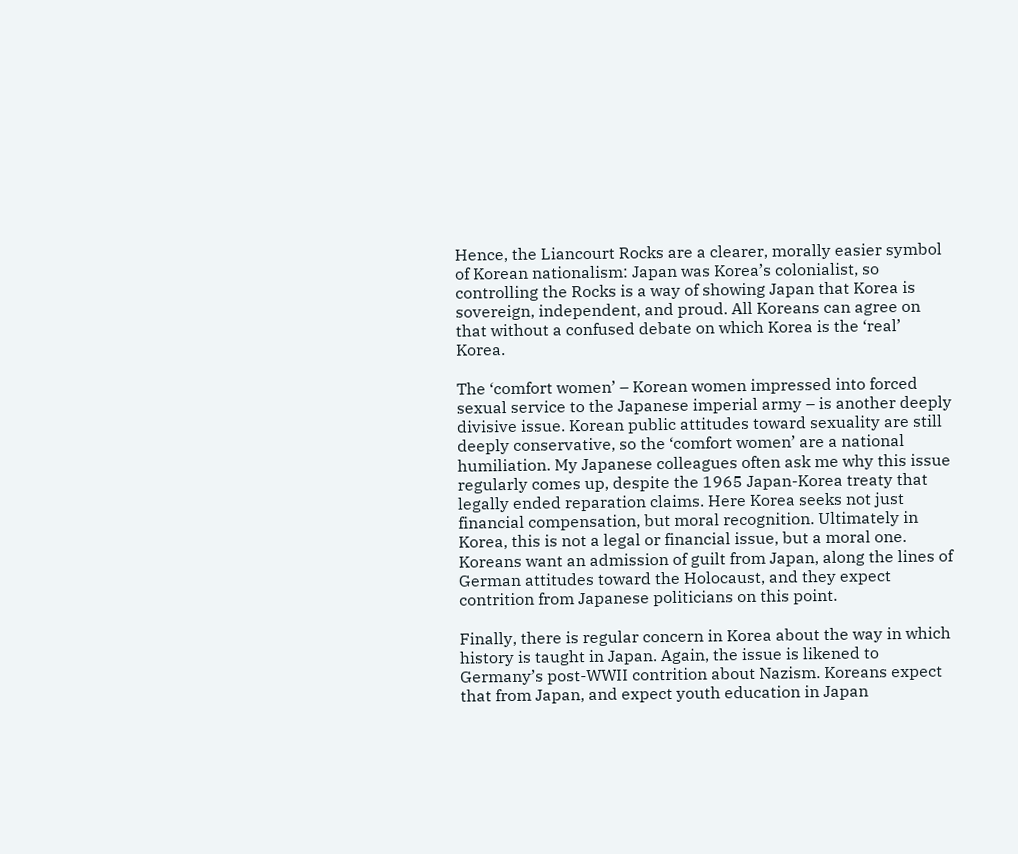Hence, the Liancourt Rocks are a clearer, morally easier symbol of Korean nationalism: Japan was Korea’s colonialist, so controlling the Rocks is a way of showing Japan that Korea is sovereign, independent, and proud. All Koreans can agree on that without a confused debate on which Korea is the ‘real’ Korea.

The ‘comfort women’ – Korean women impressed into forced sexual service to the Japanese imperial army – is another deeply divisive issue. Korean public attitudes toward sexuality are still deeply conservative, so the ‘comfort women’ are a national humiliation. My Japanese colleagues often ask me why this issue regularly comes up, despite the 1965 Japan-Korea treaty that legally ended reparation claims. Here Korea seeks not just financial compensation, but moral recognition. Ultimately in Korea, this is not a legal or financial issue, but a moral one. Koreans want an admission of guilt from Japan, along the lines of German attitudes toward the Holocaust, and they expect contrition from Japanese politicians on this point.

Finally, there is regular concern in Korea about the way in which history is taught in Japan. Again, the issue is likened to Germany’s post-WWII contrition about Nazism. Koreans expect that from Japan, and expect youth education in Japan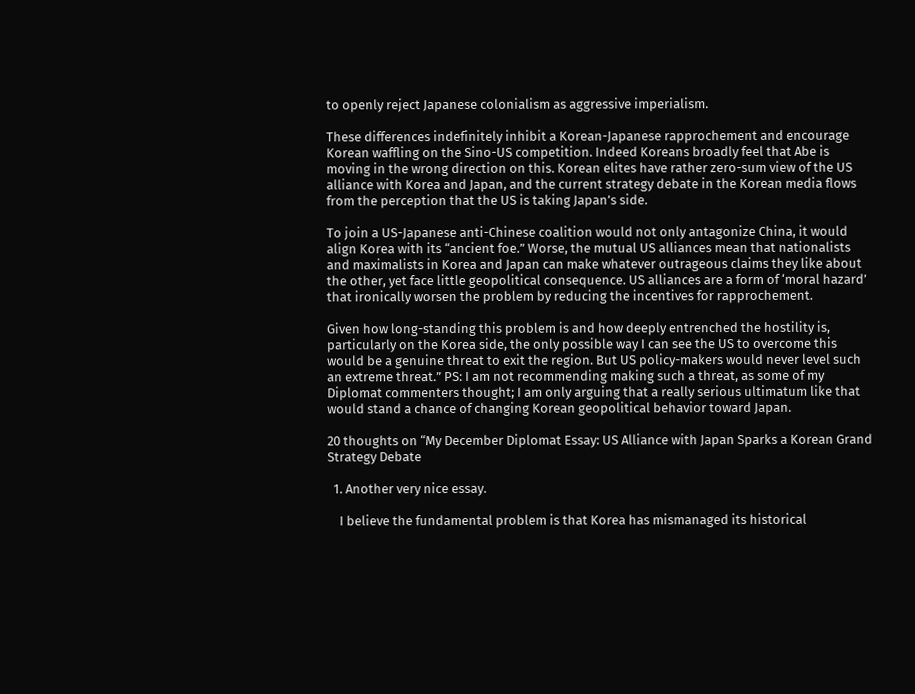to openly reject Japanese colonialism as aggressive imperialism.

These differences indefinitely inhibit a Korean-Japanese rapprochement and encourage Korean waffling on the Sino-US competition. Indeed Koreans broadly feel that Abe is moving in the wrong direction on this. Korean elites have rather zero-sum view of the US alliance with Korea and Japan, and the current strategy debate in the Korean media flows from the perception that the US is taking Japan’s side.

To join a US-Japanese anti-Chinese coalition would not only antagonize China, it would align Korea with its “ancient foe.” Worse, the mutual US alliances mean that nationalists and maximalists in Korea and Japan can make whatever outrageous claims they like about the other, yet face little geopolitical consequence. US alliances are a form of ‘moral hazard’ that ironically worsen the problem by reducing the incentives for rapprochement.

Given how long-standing this problem is and how deeply entrenched the hostility is, particularly on the Korea side, the only possible way I can see the US to overcome this would be a genuine threat to exit the region. But US policy-makers would never level such an extreme threat.” PS: I am not recommending making such a threat, as some of my Diplomat commenters thought; I am only arguing that a really serious ultimatum like that would stand a chance of changing Korean geopolitical behavior toward Japan.

20 thoughts on “My December Diplomat Essay: US Alliance with Japan Sparks a Korean Grand Strategy Debate

  1. Another very nice essay.

    I believe the fundamental problem is that Korea has mismanaged its historical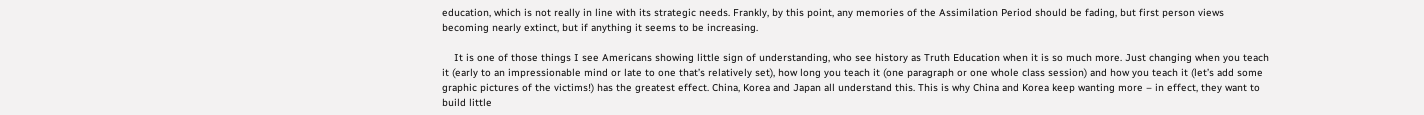education, which is not really in line with its strategic needs. Frankly, by this point, any memories of the Assimilation Period should be fading, but first person views becoming nearly extinct, but if anything it seems to be increasing.

    It is one of those things I see Americans showing little sign of understanding, who see history as Truth Education when it is so much more. Just changing when you teach it (early to an impressionable mind or late to one that’s relatively set), how long you teach it (one paragraph or one whole class session) and how you teach it (let’s add some graphic pictures of the victims!) has the greatest effect. China, Korea and Japan all understand this. This is why China and Korea keep wanting more – in effect, they want to build little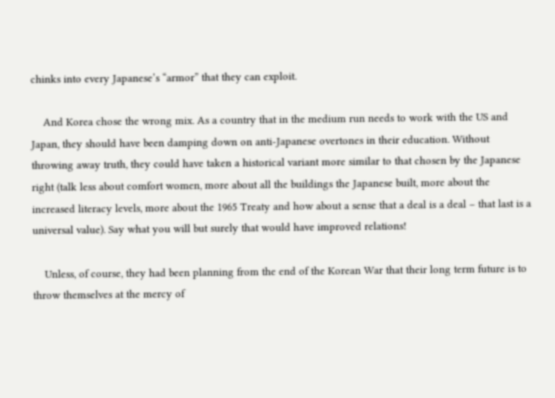chinks into every Japanese’s “armor” that they can exploit.

    And Korea chose the wrong mix. As a country that in the medium run needs to work with the US and Japan, they should have been damping down on anti-Japanese overtones in their education. Without throwing away truth, they could have taken a historical variant more similar to that chosen by the Japanese right (talk less about comfort women, more about all the buildings the Japanese built, more about the increased literacy levels, more about the 1965 Treaty and how about a sense that a deal is a deal – that last is a universal value). Say what you will but surely that would have improved relations!

    Unless, of course, they had been planning from the end of the Korean War that their long term future is to throw themselves at the mercy of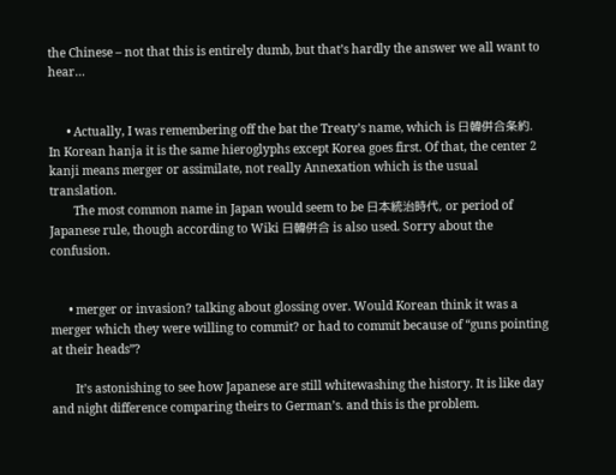the Chinese – not that this is entirely dumb, but that’s hardly the answer we all want to hear…


      • Actually, I was remembering off the bat the Treaty’s name, which is 日韓併合条約. In Korean hanja it is the same hieroglyphs except Korea goes first. Of that, the center 2 kanji means merger or assimilate, not really Annexation which is the usual translation.
        The most common name in Japan would seem to be 日本統治時代, or period of Japanese rule, though according to Wiki 日韓併合 is also used. Sorry about the confusion.


      • merger or invasion? talking about glossing over. Would Korean think it was a merger which they were willing to commit? or had to commit because of “guns pointing at their heads”?

        It’s astonishing to see how Japanese are still whitewashing the history. It is like day and night difference comparing theirs to German’s. and this is the problem.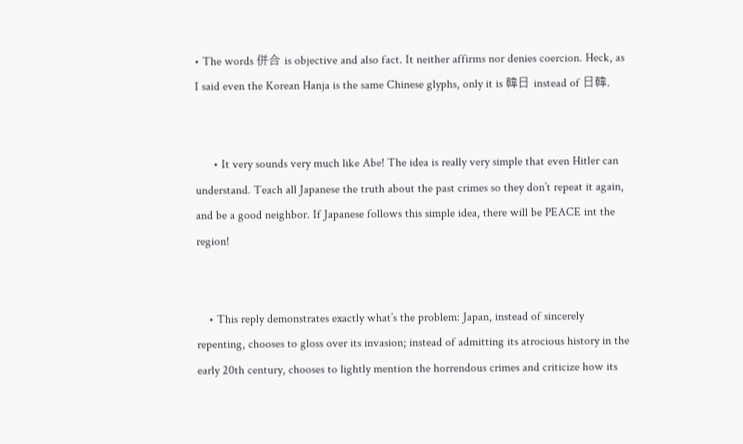• The words 併合 is objective and also fact. It neither affirms nor denies coercion. Heck, as I said even the Korean Hanja is the same Chinese glyphs, only it is 韓日 instead of 日韓.


      • It very sounds very much like Abe! The idea is really very simple that even Hitler can understand. Teach all Japanese the truth about the past crimes so they don’t repeat it again, and be a good neighbor. If Japanese follows this simple idea, there will be PEACE int the region!


    • This reply demonstrates exactly what’s the problem: Japan, instead of sincerely repenting, chooses to gloss over its invasion; instead of admitting its atrocious history in the early 20th century, chooses to lightly mention the horrendous crimes and criticize how its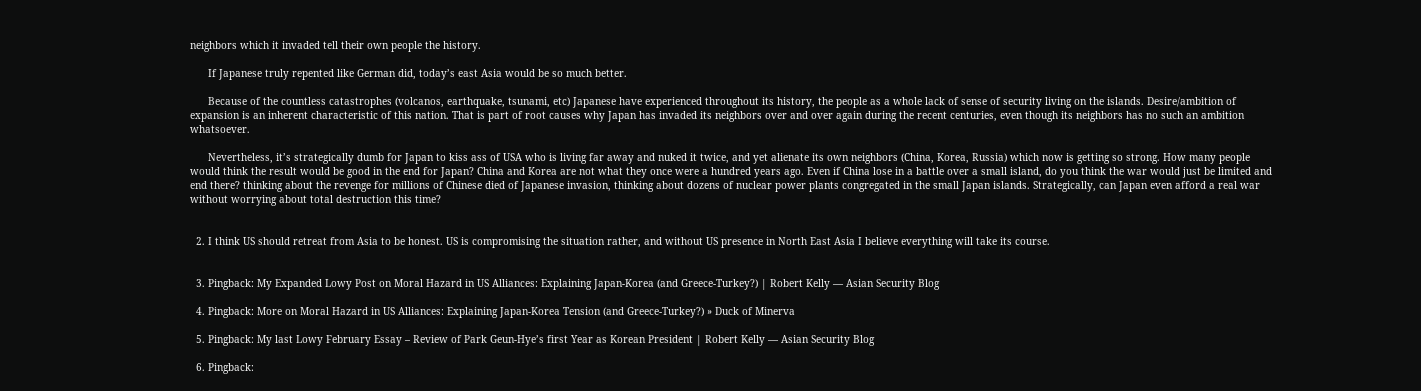neighbors which it invaded tell their own people the history.

      If Japanese truly repented like German did, today’s east Asia would be so much better.

      Because of the countless catastrophes (volcanos, earthquake, tsunami, etc) Japanese have experienced throughout its history, the people as a whole lack of sense of security living on the islands. Desire/ambition of expansion is an inherent characteristic of this nation. That is part of root causes why Japan has invaded its neighbors over and over again during the recent centuries, even though its neighbors has no such an ambition whatsoever.

      Nevertheless, it’s strategically dumb for Japan to kiss ass of USA who is living far away and nuked it twice, and yet alienate its own neighbors (China, Korea, Russia) which now is getting so strong. How many people would think the result would be good in the end for Japan? China and Korea are not what they once were a hundred years ago. Even if China lose in a battle over a small island, do you think the war would just be limited and end there? thinking about the revenge for millions of Chinese died of Japanese invasion, thinking about dozens of nuclear power plants congregated in the small Japan islands. Strategically, can Japan even afford a real war without worrying about total destruction this time?


  2. I think US should retreat from Asia to be honest. US is compromising the situation rather, and without US presence in North East Asia I believe everything will take its course.


  3. Pingback: My Expanded Lowy Post on Moral Hazard in US Alliances: Explaining Japan-Korea (and Greece-Turkey?) | Robert Kelly — Asian Security Blog

  4. Pingback: More on Moral Hazard in US Alliances: Explaining Japan-Korea Tension (and Greece-Turkey?) » Duck of Minerva

  5. Pingback: My last Lowy February Essay – Review of Park Geun-Hye’s first Year as Korean President | Robert Kelly — Asian Security Blog

  6. Pingback: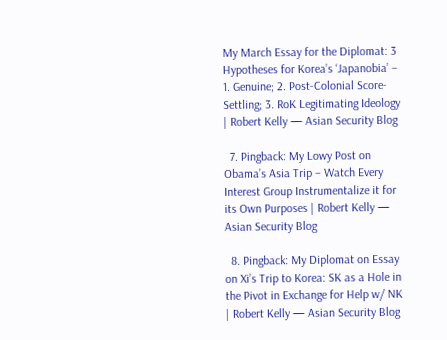My March Essay for the Diplomat: 3 Hypotheses for Korea’s ‘Japanobia’ – 1. Genuine; 2. Post-Colonial Score-Settling; 3. RoK Legitimating Ideology | Robert Kelly — Asian Security Blog

  7. Pingback: My Lowy Post on Obama’s Asia Trip – Watch Every Interest Group Instrumentalize it for its Own Purposes | Robert Kelly — Asian Security Blog

  8. Pingback: My Diplomat on Essay on Xi’s Trip to Korea: SK as a Hole in the Pivot in Exchange for Help w/ NK | Robert Kelly — Asian Security Blog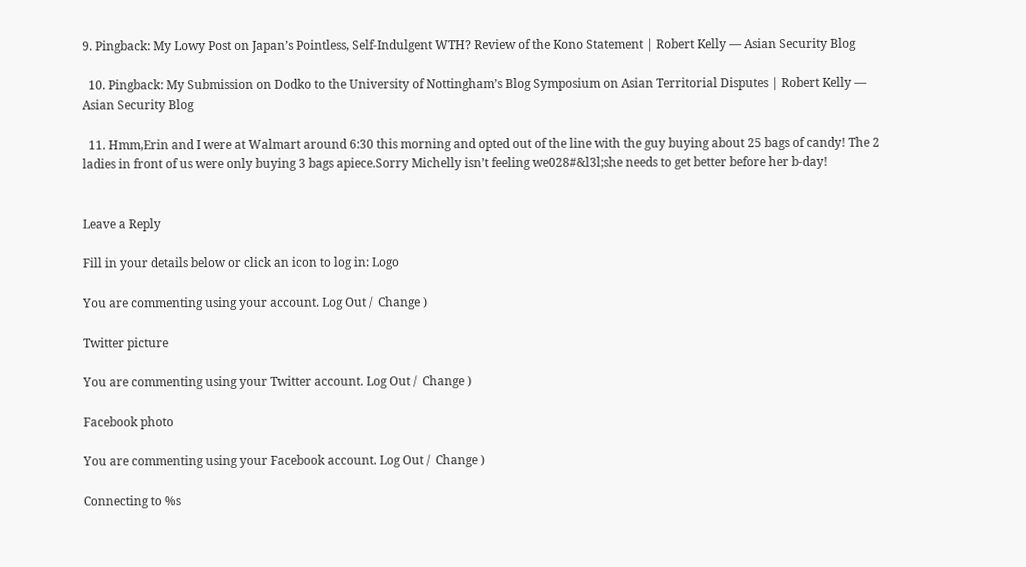9. Pingback: My Lowy Post on Japan’s Pointless, Self-Indulgent WTH? Review of the Kono Statement | Robert Kelly — Asian Security Blog

  10. Pingback: My Submission on Dodko to the University of Nottingham’s Blog Symposium on Asian Territorial Disputes | Robert Kelly — Asian Security Blog

  11. Hmm,Erin and I were at Walmart around 6:30 this morning and opted out of the line with the guy buying about 25 bags of candy! The 2 ladies in front of us were only buying 3 bags apiece.Sorry Michelly isn’t feeling we028#&l3l;she needs to get better before her b-day!


Leave a Reply

Fill in your details below or click an icon to log in: Logo

You are commenting using your account. Log Out /  Change )

Twitter picture

You are commenting using your Twitter account. Log Out /  Change )

Facebook photo

You are commenting using your Facebook account. Log Out /  Change )

Connecting to %s